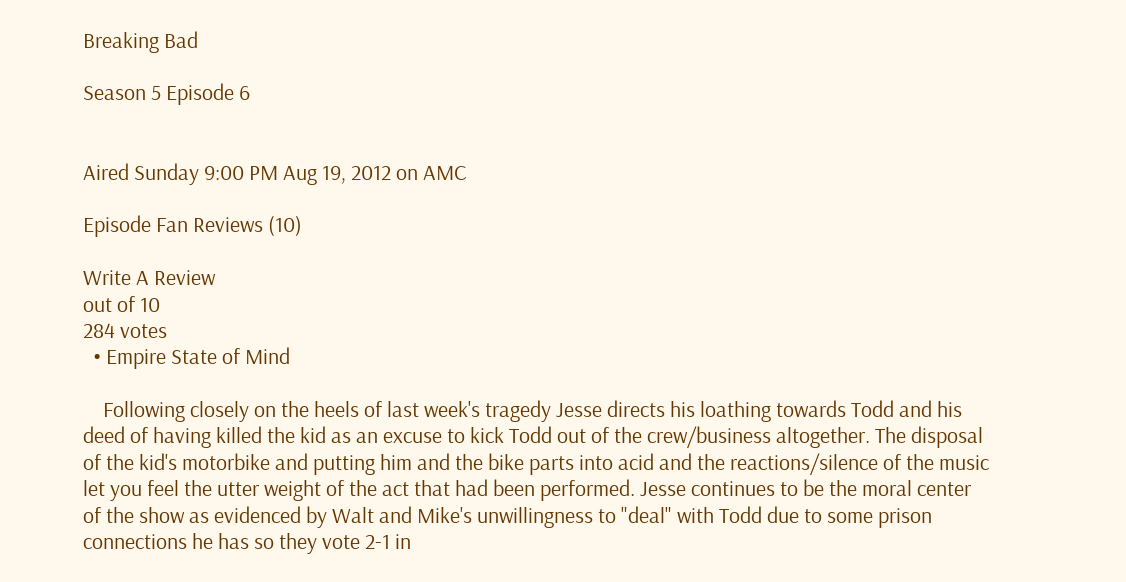Breaking Bad

Season 5 Episode 6


Aired Sunday 9:00 PM Aug 19, 2012 on AMC

Episode Fan Reviews (10)

Write A Review
out of 10
284 votes
  • Empire State of Mind

    Following closely on the heels of last week's tragedy Jesse directs his loathing towards Todd and his deed of having killed the kid as an excuse to kick Todd out of the crew/business altogether. The disposal of the kid's motorbike and putting him and the bike parts into acid and the reactions/silence of the music let you feel the utter weight of the act that had been performed. Jesse continues to be the moral center of the show as evidenced by Walt and Mike's unwillingness to "deal" with Todd due to some prison connections he has so they vote 2-1 in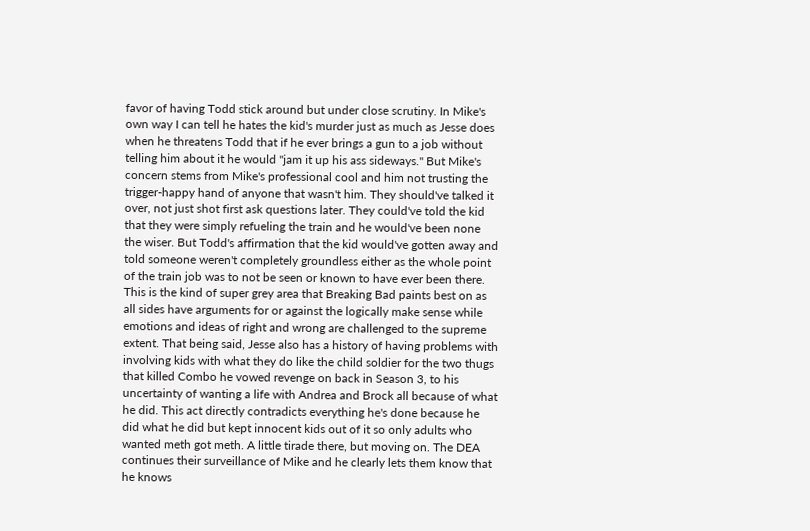favor of having Todd stick around but under close scrutiny. In Mike's own way I can tell he hates the kid's murder just as much as Jesse does when he threatens Todd that if he ever brings a gun to a job without telling him about it he would "jam it up his ass sideways." But Mike's concern stems from Mike's professional cool and him not trusting the trigger-happy hand of anyone that wasn't him. They should've talked it over, not just shot first ask questions later. They could've told the kid that they were simply refueling the train and he would've been none the wiser. But Todd's affirmation that the kid would've gotten away and told someone weren't completely groundless either as the whole point of the train job was to not be seen or known to have ever been there. This is the kind of super grey area that Breaking Bad paints best on as all sides have arguments for or against the logically make sense while emotions and ideas of right and wrong are challenged to the supreme extent. That being said, Jesse also has a history of having problems with involving kids with what they do like the child soldier for the two thugs that killed Combo he vowed revenge on back in Season 3, to his uncertainty of wanting a life with Andrea and Brock all because of what he did. This act directly contradicts everything he's done because he did what he did but kept innocent kids out of it so only adults who wanted meth got meth. A little tirade there, but moving on. The DEA continues their surveillance of Mike and he clearly lets them know that he knows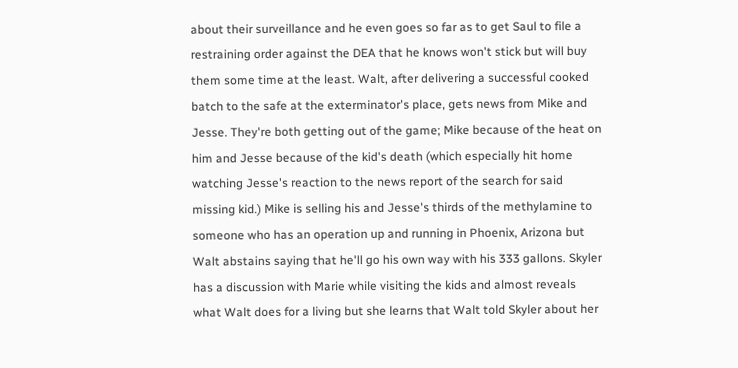about their surveillance and he even goes so far as to get Saul to file a restraining order against the DEA that he knows won't stick but will buy them some time at the least. Walt, after delivering a successful cooked batch to the safe at the exterminator's place, gets news from Mike and Jesse. They're both getting out of the game; Mike because of the heat on him and Jesse because of the kid's death (which especially hit home watching Jesse's reaction to the news report of the search for said missing kid.) Mike is selling his and Jesse's thirds of the methylamine to someone who has an operation up and running in Phoenix, Arizona but Walt abstains saying that he'll go his own way with his 333 gallons. Skyler has a discussion with Marie while visiting the kids and almost reveals what Walt does for a living but she learns that Walt told Skyler about her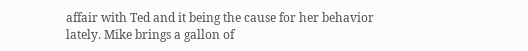affair with Ted and it being the cause for her behavior lately. Mike brings a gallon of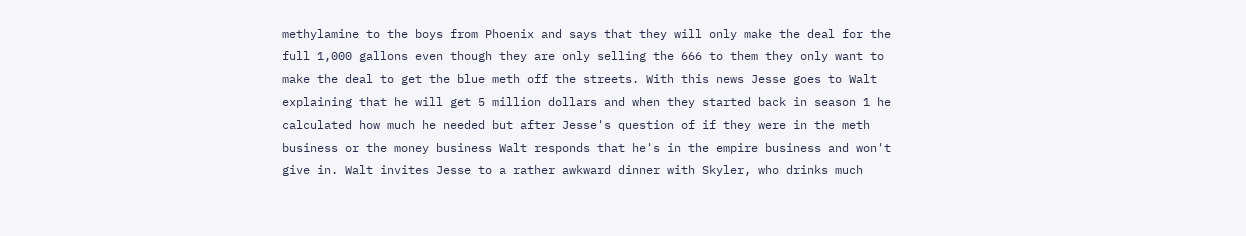methylamine to the boys from Phoenix and says that they will only make the deal for the full 1,000 gallons even though they are only selling the 666 to them they only want to make the deal to get the blue meth off the streets. With this news Jesse goes to Walt explaining that he will get 5 million dollars and when they started back in season 1 he calculated how much he needed but after Jesse's question of if they were in the meth business or the money business Walt responds that he's in the empire business and won't give in. Walt invites Jesse to a rather awkward dinner with Skyler, who drinks much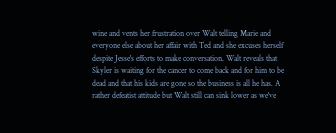wine and vents her frustration over Walt telling Marie and everyone else about her affair with Ted and she excuses herself despite Jesse's efforts to make conversation. Walt reveals that Skyler is waiting for the cancer to come back and for him to be dead and that his kids are gone so the business is all he has. A rather defeatist attitude but Walt still can sink lower as we've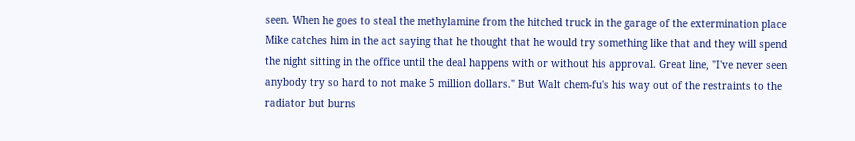seen. When he goes to steal the methylamine from the hitched truck in the garage of the extermination place Mike catches him in the act saying that he thought that he would try something like that and they will spend the night sitting in the office until the deal happens with or without his approval. Great line, "I've never seen anybody try so hard to not make 5 million dollars." But Walt chem-fu's his way out of the restraints to the radiator but burns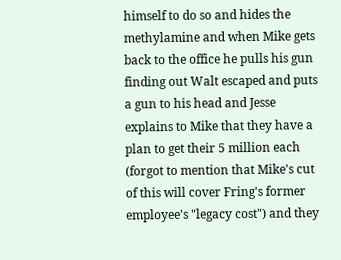himself to do so and hides the methylamine and when Mike gets back to the office he pulls his gun finding out Walt escaped and puts a gun to his head and Jesse explains to Mike that they have a plan to get their 5 million each (forgot to mention that Mike's cut of this will cover Fring's former employee's "legacy cost") and they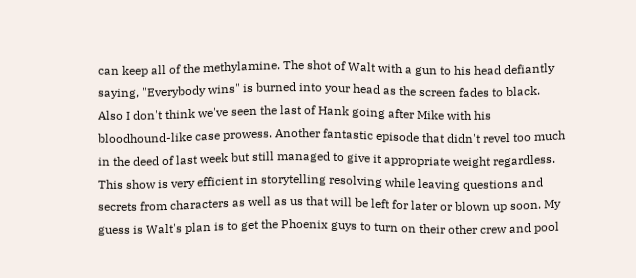can keep all of the methylamine. The shot of Walt with a gun to his head defiantly saying, "Everybody wins" is burned into your head as the screen fades to black. Also I don't think we've seen the last of Hank going after Mike with his bloodhound-like case prowess. Another fantastic episode that didn't revel too much in the deed of last week but still managed to give it appropriate weight regardless. This show is very efficient in storytelling resolving while leaving questions and secrets from characters as well as us that will be left for later or blown up soon. My guess is Walt's plan is to get the Phoenix guys to turn on their other crew and pool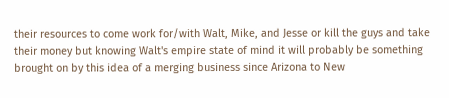their resources to come work for/with Walt, Mike, and Jesse or kill the guys and take their money but knowing Walt's empire state of mind it will probably be something brought on by this idea of a merging business since Arizona to New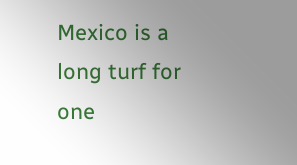Mexico is a long turf for one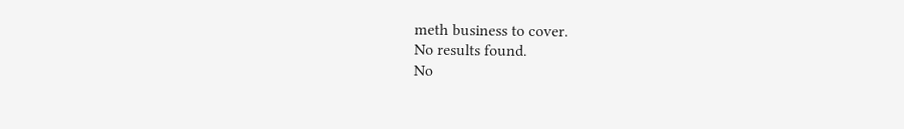meth business to cover.
No results found.
No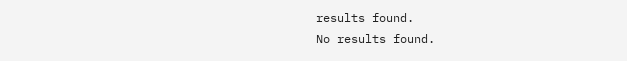results found.
No results found.